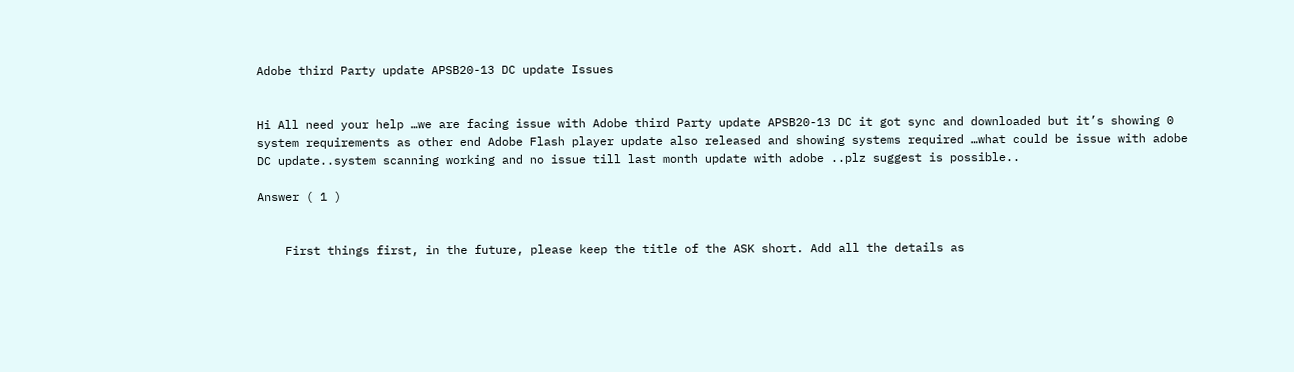Adobe third Party update APSB20-13 DC update Issues


Hi All need your help …we are facing issue with Adobe third Party update APSB20-13 DC it got sync and downloaded but it’s showing 0 system requirements as other end Adobe Flash player update also released and showing systems required …what could be issue with adobe DC update..system scanning working and no issue till last month update with adobe ..plz suggest is possible..

Answer ( 1 )


    First things first, in the future, please keep the title of the ASK short. Add all the details as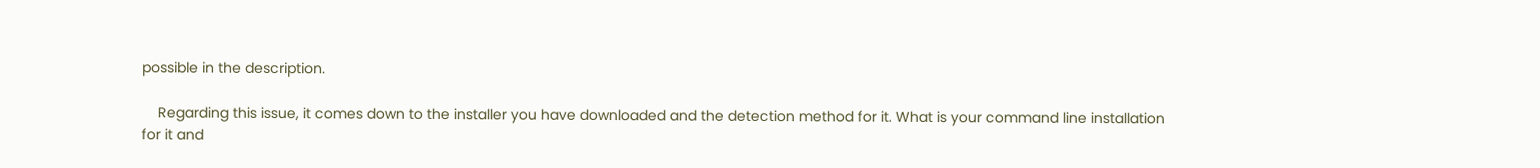possible in the description.

    Regarding this issue, it comes down to the installer you have downloaded and the detection method for it. What is your command line installation for it and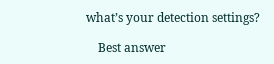what’s your detection settings?

    Best answer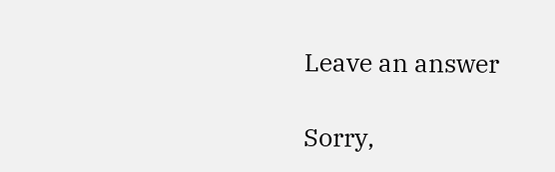Leave an answer

Sorry,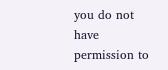you do not have permission to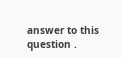answer to this question .